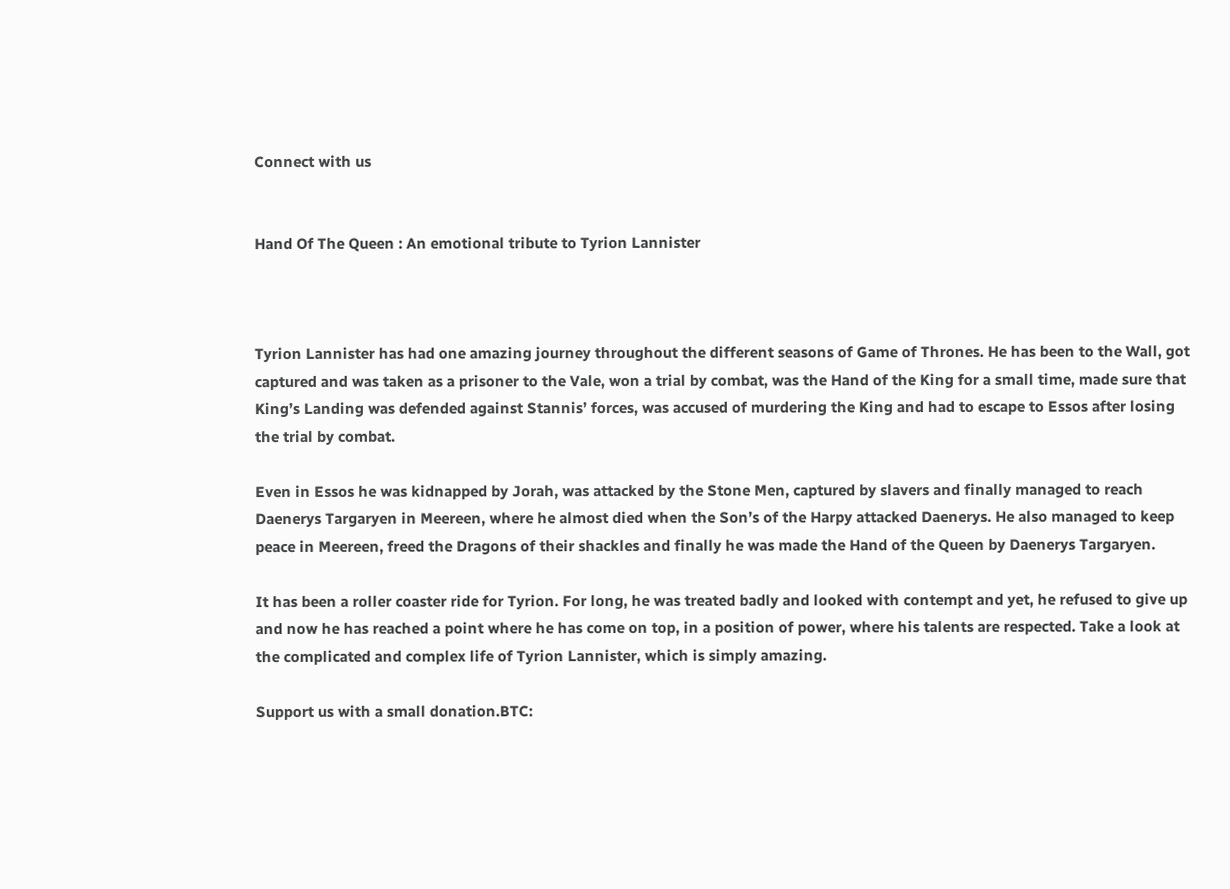Connect with us


Hand Of The Queen : An emotional tribute to Tyrion Lannister



Tyrion Lannister has had one amazing journey throughout the different seasons of Game of Thrones. He has been to the Wall, got captured and was taken as a prisoner to the Vale, won a trial by combat, was the Hand of the King for a small time, made sure that King’s Landing was defended against Stannis’ forces, was accused of murdering the King and had to escape to Essos after losing the trial by combat.

Even in Essos he was kidnapped by Jorah, was attacked by the Stone Men, captured by slavers and finally managed to reach Daenerys Targaryen in Meereen, where he almost died when the Son’s of the Harpy attacked Daenerys. He also managed to keep peace in Meereen, freed the Dragons of their shackles and finally he was made the Hand of the Queen by Daenerys Targaryen.

It has been a roller coaster ride for Tyrion. For long, he was treated badly and looked with contempt and yet, he refused to give up and now he has reached a point where he has come on top, in a position of power, where his talents are respected. Take a look at the complicated and complex life of Tyrion Lannister, which is simply amazing.

Support us with a small donation.BTC: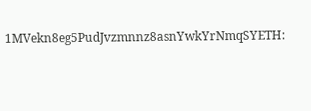1MVekn8eg5PudJvzmnnz8asnYwkYrNmqSYETH: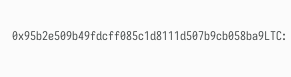0x95b2e509b49fdcff085c1d8111d507b9cb058ba9LTC: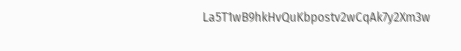La5T1wB9hkHvQuKbpostv2wCqAk7y2Xm3w